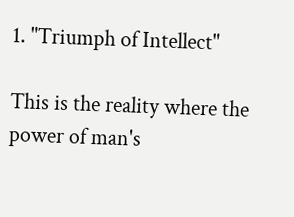1. "Triumph of Intellect"

This is the reality where the power of man's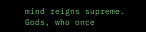mind reigns supreme. Gods, who once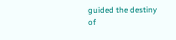guided the destiny of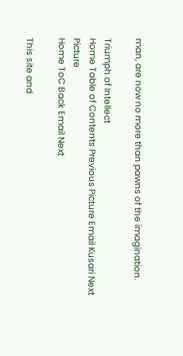man, are now no more than pawns of the imagination.

Triumph of Intellect
Home Table of Contents Previous Picture Email Kusari Next Picture
Home ToC Back Email Next

This site and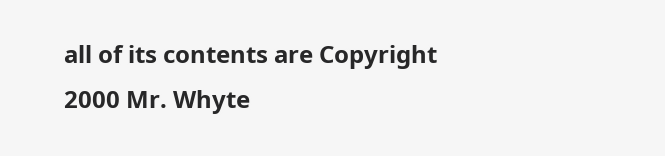all of its contents are Copyright 2000 Mr. Whyte